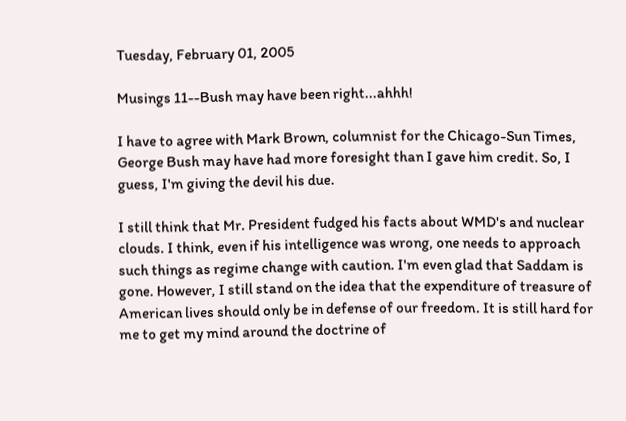Tuesday, February 01, 2005

Musings 11--Bush may have been right...ahhh!

I have to agree with Mark Brown, columnist for the Chicago-Sun Times, George Bush may have had more foresight than I gave him credit. So, I guess, I'm giving the devil his due.

I still think that Mr. President fudged his facts about WMD's and nuclear clouds. I think, even if his intelligence was wrong, one needs to approach such things as regime change with caution. I'm even glad that Saddam is gone. However, I still stand on the idea that the expenditure of treasure of American lives should only be in defense of our freedom. It is still hard for me to get my mind around the doctrine of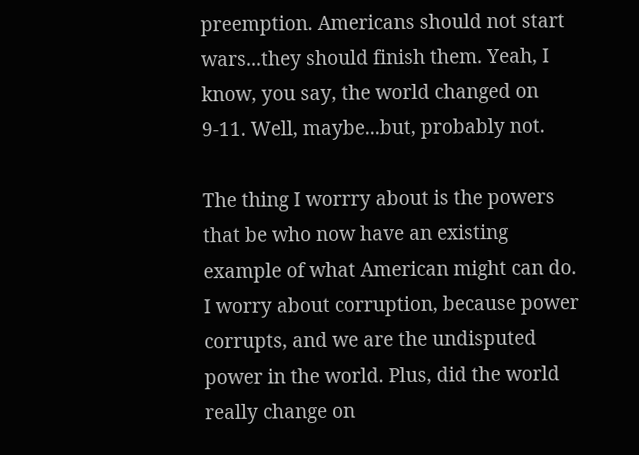preemption. Americans should not start wars...they should finish them. Yeah, I know, you say, the world changed on 9-11. Well, maybe...but, probably not.

The thing I worrry about is the powers that be who now have an existing example of what American might can do. I worry about corruption, because power corrupts, and we are the undisputed power in the world. Plus, did the world really change on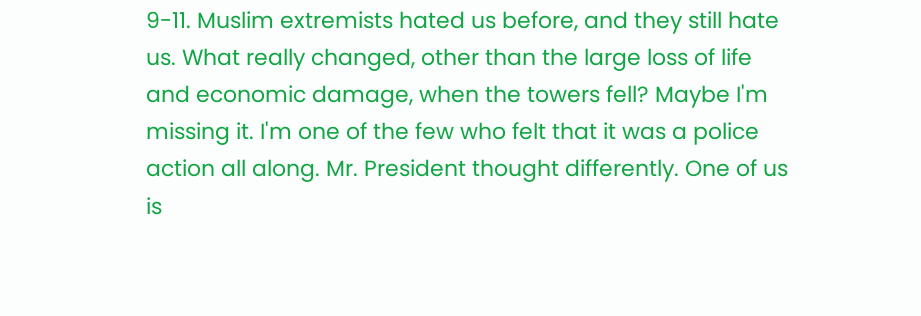9-11. Muslim extremists hated us before, and they still hate us. What really changed, other than the large loss of life and economic damage, when the towers fell? Maybe I'm missing it. I'm one of the few who felt that it was a police action all along. Mr. President thought differently. One of us is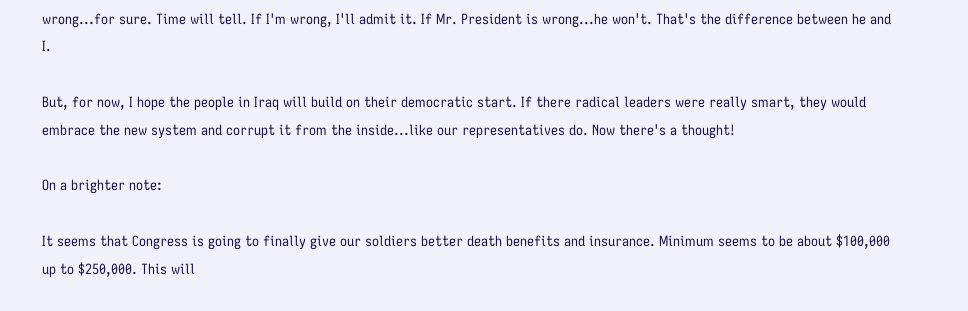wrong...for sure. Time will tell. If I'm wrong, I'll admit it. If Mr. President is wrong...he won't. That's the difference between he and I.

But, for now, I hope the people in Iraq will build on their democratic start. If there radical leaders were really smart, they would embrace the new system and corrupt it from the inside...like our representatives do. Now there's a thought!

On a brighter note:

It seems that Congress is going to finally give our soldiers better death benefits and insurance. Minimum seems to be about $100,000 up to $250,000. This will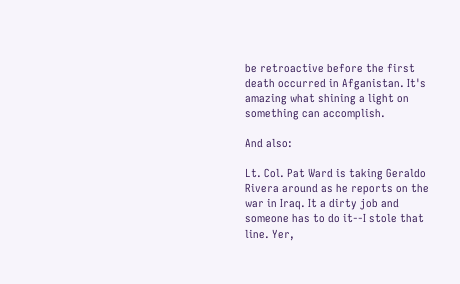be retroactive before the first death occurred in Afganistan. It's amazing what shining a light on something can accomplish.

And also:

Lt. Col. Pat Ward is taking Geraldo Rivera around as he reports on the war in Iraq. It a dirty job and someone has to do it--I stole that line. Yer,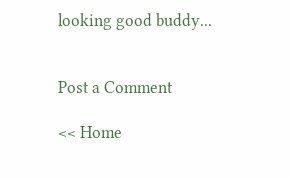looking good buddy...


Post a Comment

<< Home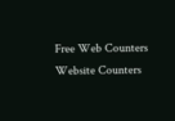Free Web Counters
Website Counters